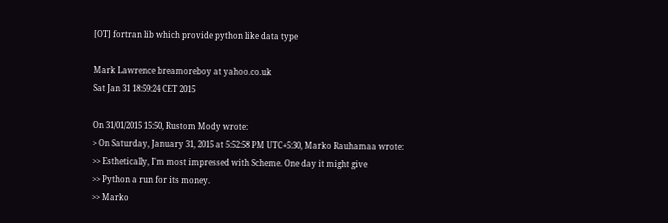[OT] fortran lib which provide python like data type

Mark Lawrence breamoreboy at yahoo.co.uk
Sat Jan 31 18:59:24 CET 2015

On 31/01/2015 15:50, Rustom Mody wrote:
> On Saturday, January 31, 2015 at 5:52:58 PM UTC+5:30, Marko Rauhamaa wrote:
>> Esthetically, I'm most impressed with Scheme. One day it might give
>> Python a run for its money.
>> Marko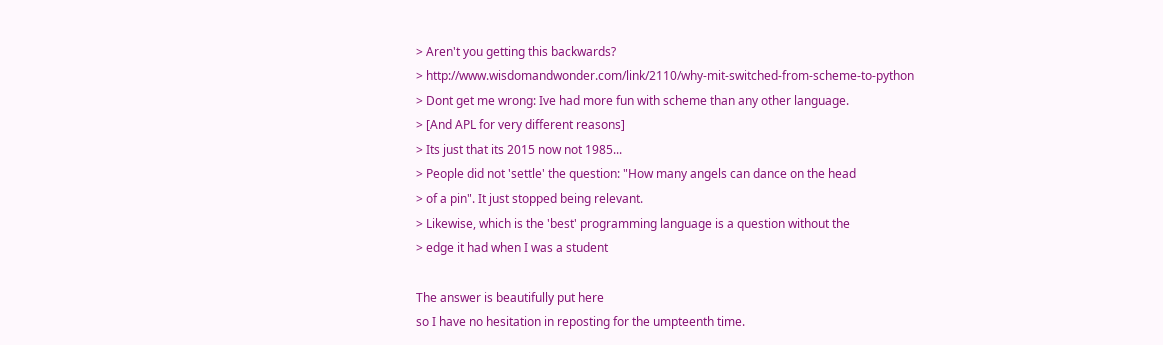> Aren't you getting this backwards?
> http://www.wisdomandwonder.com/link/2110/why-mit-switched-from-scheme-to-python
> Dont get me wrong: Ive had more fun with scheme than any other language.
> [And APL for very different reasons]
> Its just that its 2015 now not 1985...
> People did not 'settle' the question: "How many angels can dance on the head
> of a pin". It just stopped being relevant.
> Likewise, which is the 'best' programming language is a question without the
> edge it had when I was a student

The answer is beautifully put here
so I have no hesitation in reposting for the umpteenth time.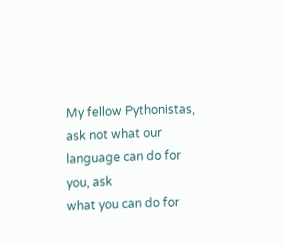My fellow Pythonistas, ask not what our language can do for you, ask
what you can do for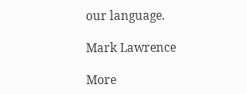our language.

Mark Lawrence

More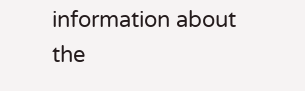information about the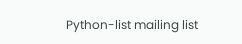Python-list mailing list